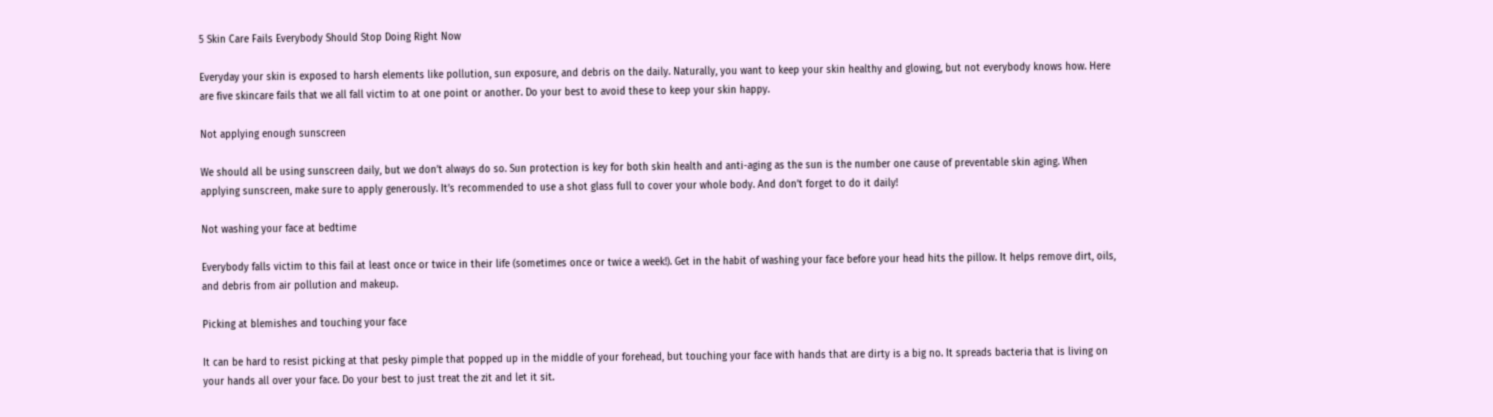5 Skin Care Fails Everybody Should Stop Doing Right Now

Everyday your skin is exposed to harsh elements like pollution, sun exposure, and debris on the daily. Naturally, you want to keep your skin healthy and glowing, but not everybody knows how. Here are five skincare fails that we all fall victim to at one point or another. Do your best to avoid these to keep your skin happy.

Not applying enough sunscreen

We should all be using sunscreen daily, but we don’t always do so. Sun protection is key for both skin health and anti-aging as the sun is the number one cause of preventable skin aging. When applying sunscreen, make sure to apply generously. It’s recommended to use a shot glass full to cover your whole body. And don’t forget to do it daily!

Not washing your face at bedtime

Everybody falls victim to this fail at least once or twice in their life (sometimes once or twice a week!). Get in the habit of washing your face before your head hits the pillow. It helps remove dirt, oils, and debris from air pollution and makeup.

Picking at blemishes and touching your face

It can be hard to resist picking at that pesky pimple that popped up in the middle of your forehead, but touching your face with hands that are dirty is a big no. It spreads bacteria that is living on your hands all over your face. Do your best to just treat the zit and let it sit.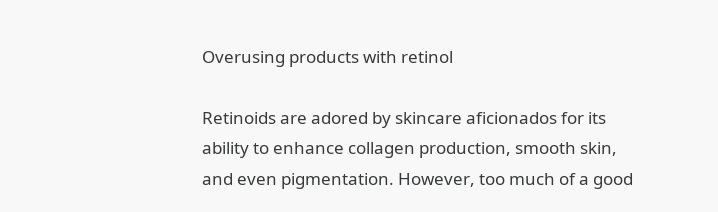Overusing products with retinol

Retinoids are adored by skincare aficionados for its ability to enhance collagen production, smooth skin, and even pigmentation. However, too much of a good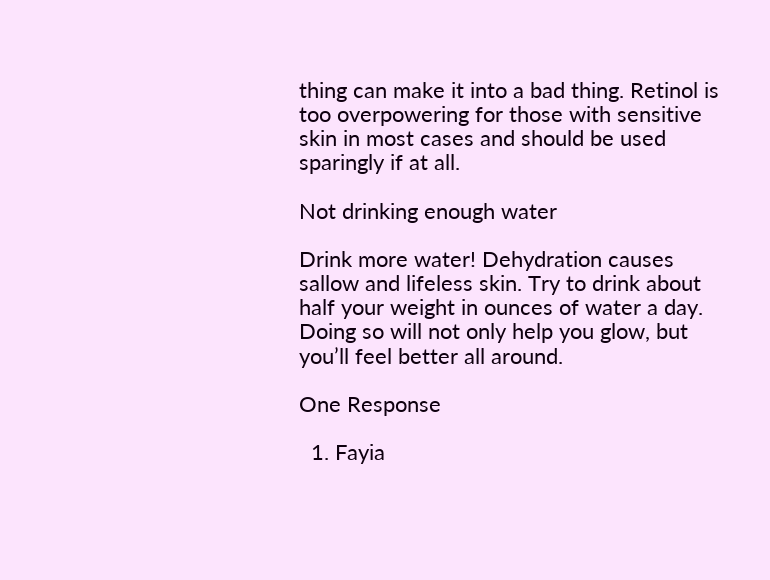thing can make it into a bad thing. Retinol is too overpowering for those with sensitive skin in most cases and should be used sparingly if at all.

Not drinking enough water

Drink more water! Dehydration causes sallow and lifeless skin. Try to drink about half your weight in ounces of water a day. Doing so will not only help you glow, but you’ll feel better all around.

One Response

  1. Fayia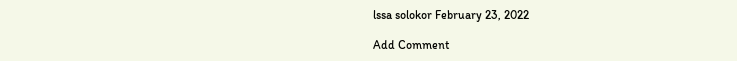lssa solokor February 23, 2022

Add Comment